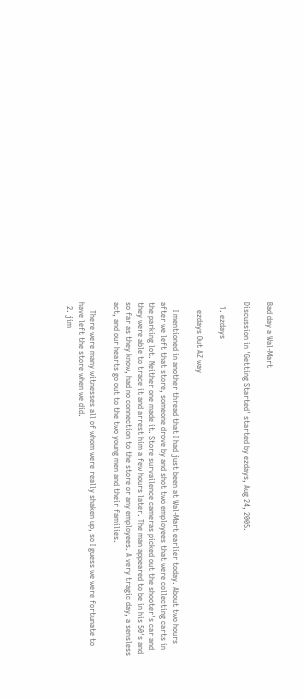Bad day a Wal-Mart

Discussion in 'Getting Started' started by ezdays, Aug 24, 2005.

  1. ezdays

    ezdays Out AZ way

    I mentioned in another thread that I had just been at Wal-Mart earlier today. About two hours after we left that store, someone drove by and shot two employees that were collecting carts in the parking lot. Neither one made it. Store survailence cameras picked out the shooter's car and they were able to trace it and arrest him a few hours later. The man appeared to be in his 50's and so far as they know, had no connection to the store or any employees. A very tragic day, a sensless act, and our hearts go out to the two young men and their families.

    There were many witnesses all of whom were really shaken up, so I guess we were fortunate to have left the store when we did.
  2. jim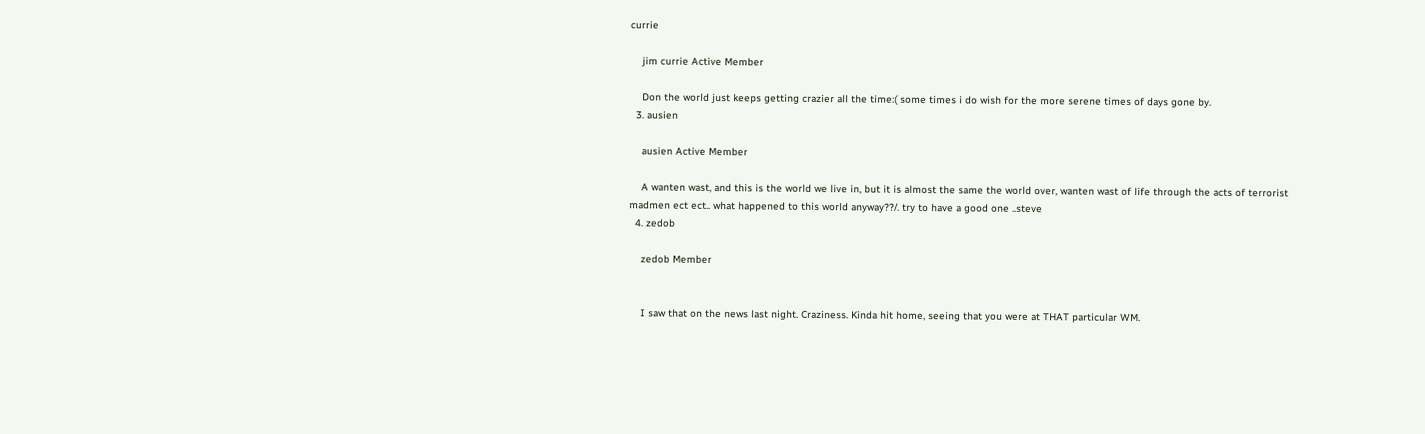currie

    jim currie Active Member

    Don the world just keeps getting crazier all the time:( some times i do wish for the more serene times of days gone by.
  3. ausien

    ausien Active Member

    A wanten wast, and this is the world we live in, but it is almost the same the world over, wanten wast of life through the acts of terrorist madmen ect ect.. what happened to this world anyway??/. try to have a good one ..steve
  4. zedob

    zedob Member


    I saw that on the news last night. Craziness. Kinda hit home, seeing that you were at THAT particular WM.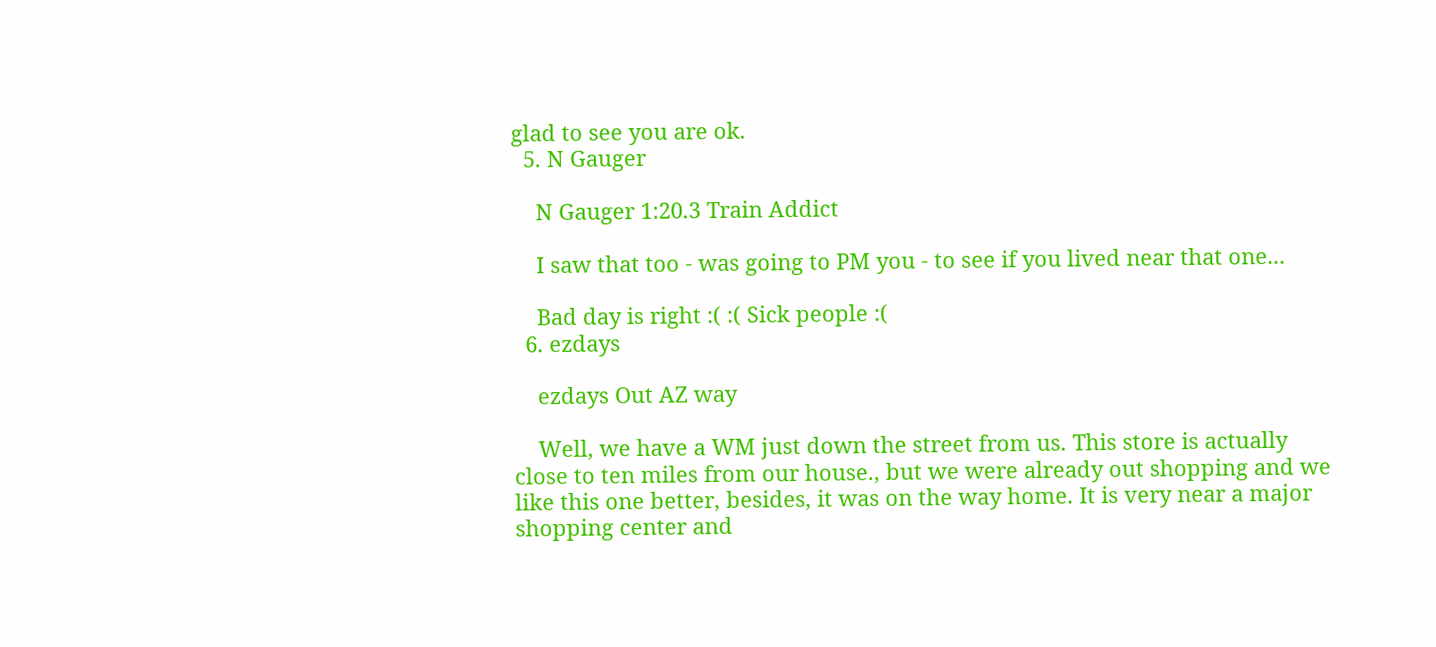glad to see you are ok.
  5. N Gauger

    N Gauger 1:20.3 Train Addict

    I saw that too - was going to PM you - to see if you lived near that one...

    Bad day is right :( :( Sick people :(
  6. ezdays

    ezdays Out AZ way

    Well, we have a WM just down the street from us. This store is actually close to ten miles from our house., but we were already out shopping and we like this one better, besides, it was on the way home. It is very near a major shopping center and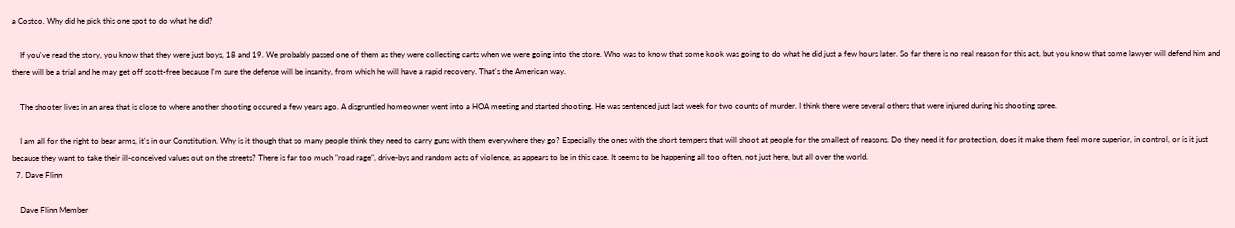a Costco. Why did he pick this one spot to do what he did?

    If you've read the story, you know that they were just boys, 18 and 19. We probably passed one of them as they were collecting carts when we were going into the store. Who was to know that some kook was going to do what he did just a few hours later. So far there is no real reason for this act, but you know that some lawyer will defend him and there will be a trial and he may get off scott-free because I'm sure the defense will be insanity, from which he will have a rapid recovery. That's the American way.

    The shooter lives in an area that is close to where another shooting occured a few years ago. A disgruntled homeowner went into a HOA meeting and started shooting. He was sentenced just last week for two counts of murder. I think there were several others that were injured during his shooting spree.

    I am all for the right to bear arms, it's in our Constitution. Why is it though that so many people think they need to carry guns with them everywhere they go? Especially the ones with the short tempers that will shoot at people for the smallest of reasons. Do they need it for protection, does it make them feel more superior, in control, or is it just because they want to take their ill-conceived values out on the streets? There is far too much "road rage", drive-bys and random acts of violence, as appears to be in this case. It seems to be happening all too often, not just here, but all over the world.
  7. Dave Flinn

    Dave Flinn Member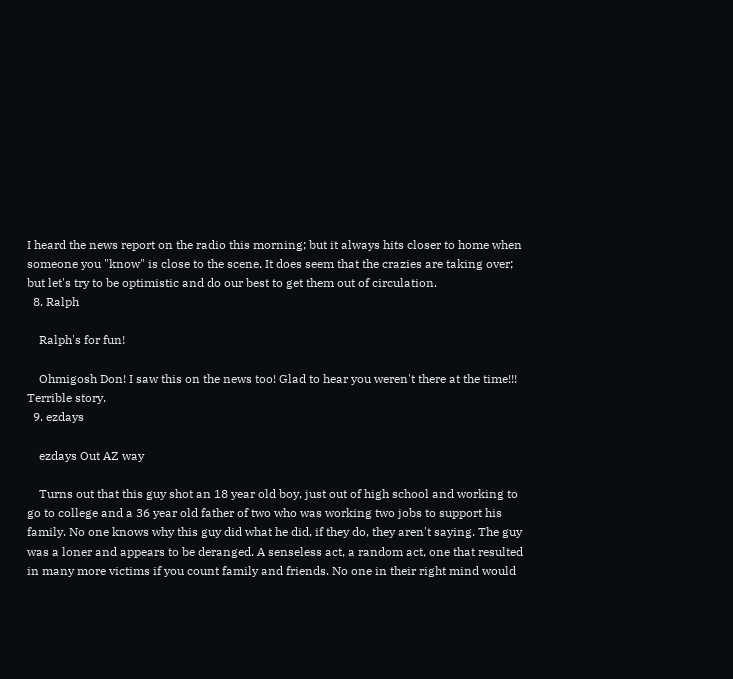I heard the news report on the radio this morning; but it always hits closer to home when someone you "know" is close to the scene. It does seem that the crazies are taking over; but let's try to be optimistic and do our best to get them out of circulation.
  8. Ralph

    Ralph's for fun!

    Ohmigosh Don! I saw this on the news too! Glad to hear you weren't there at the time!!! Terrible story.
  9. ezdays

    ezdays Out AZ way

    Turns out that this guy shot an 18 year old boy, just out of high school and working to go to college and a 36 year old father of two who was working two jobs to support his family. No one knows why this guy did what he did, if they do, they aren't saying. The guy was a loner and appears to be deranged. A senseless act, a random act, one that resulted in many more victims if you count family and friends. No one in their right mind would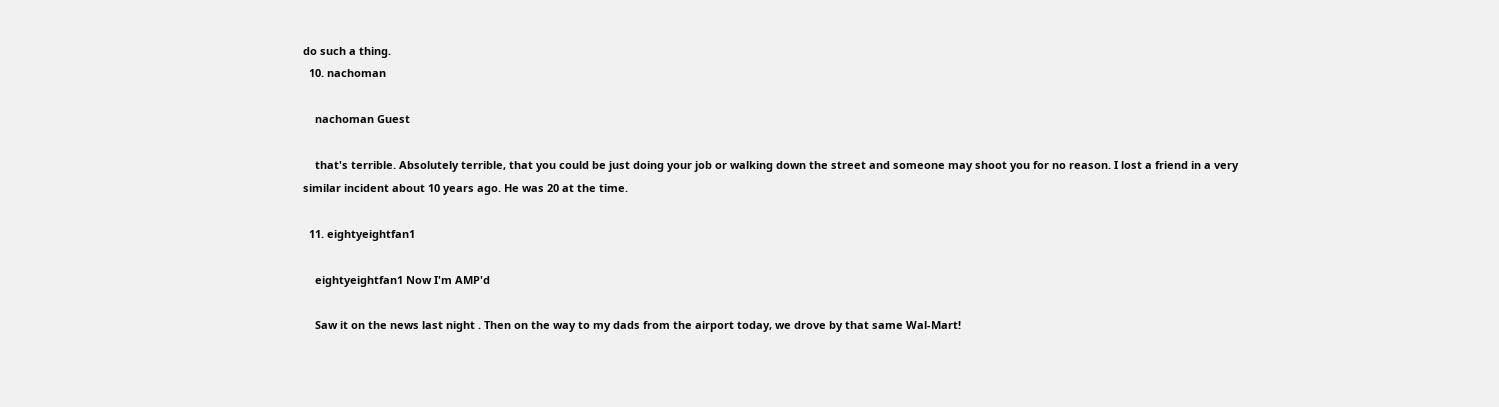do such a thing.
  10. nachoman

    nachoman Guest

    that's terrible. Absolutely terrible, that you could be just doing your job or walking down the street and someone may shoot you for no reason. I lost a friend in a very similar incident about 10 years ago. He was 20 at the time.

  11. eightyeightfan1

    eightyeightfan1 Now I'm AMP'd

    Saw it on the news last night . Then on the way to my dads from the airport today, we drove by that same Wal-Mart!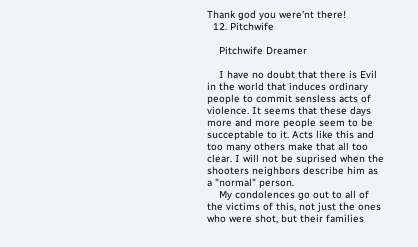Thank god you were'nt there!
  12. Pitchwife

    Pitchwife Dreamer

    I have no doubt that there is Evil in the world that induces ordinary people to commit sensless acts of violence. It seems that these days more and more people seem to be succeptable to it. Acts like this and too many others make that all too clear. I will not be suprised when the shooters neighbors describe him as a "normal" person.
    My condolences go out to all of the victims of this, not just the ones who were shot, but their families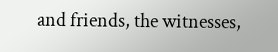and friends, the witnesses,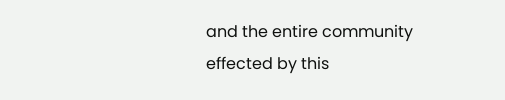and the entire community effected by this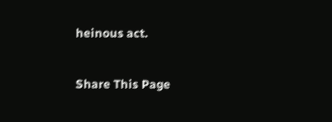heinous act.

Share This Page